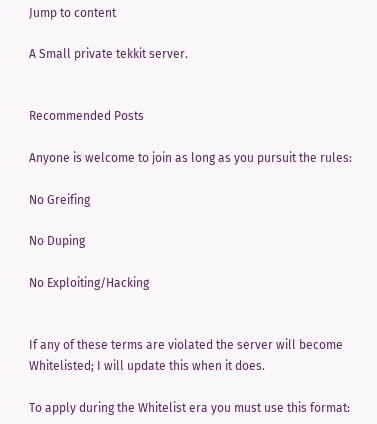Jump to content

A Small private tekkit server.


Recommended Posts

Anyone is welcome to join as long as you pursuit the rules:

No Greifing

No Duping

No Exploiting/Hacking


If any of these terms are violated the server will become Whitelisted; I will update this when it does.

To apply during the Whitelist era you must use this format: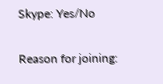Skype: Yes/No

Reason for joining: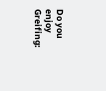Do you enjoy Greifing: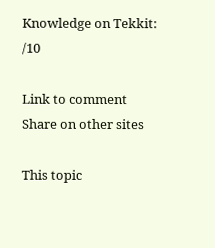Knowledge on Tekkit: /10

Link to comment
Share on other sites

This topic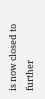is now closed to further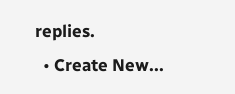replies.
  • Create New...